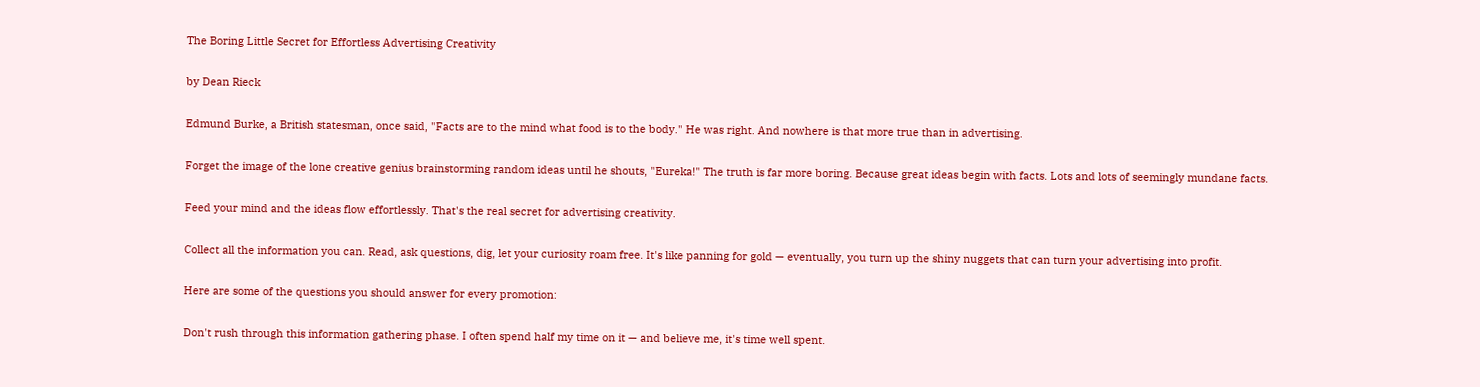The Boring Little Secret for Effortless Advertising Creativity

by Dean Rieck

Edmund Burke, a British statesman, once said, "Facts are to the mind what food is to the body." He was right. And nowhere is that more true than in advertising.

Forget the image of the lone creative genius brainstorming random ideas until he shouts, "Eureka!" The truth is far more boring. Because great ideas begin with facts. Lots and lots of seemingly mundane facts.

Feed your mind and the ideas flow effortlessly. That's the real secret for advertising creativity.

Collect all the information you can. Read, ask questions, dig, let your curiosity roam free. It's like panning for gold — eventually, you turn up the shiny nuggets that can turn your advertising into profit.

Here are some of the questions you should answer for every promotion:

Don't rush through this information gathering phase. I often spend half my time on it — and believe me, it's time well spent.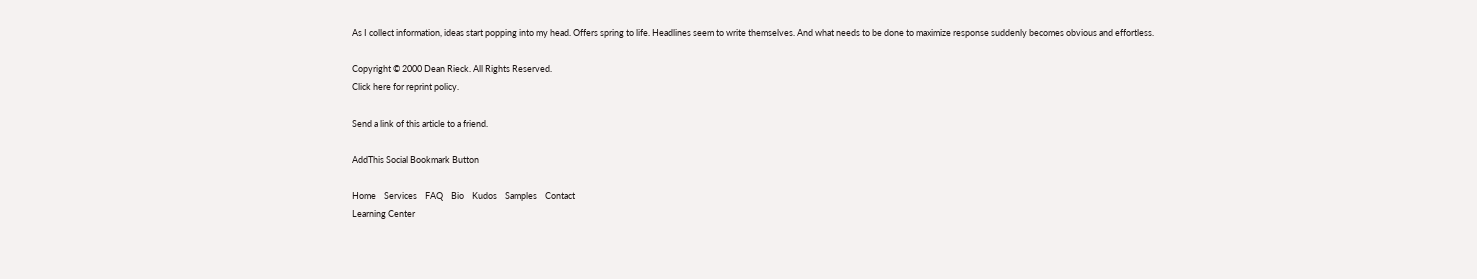As I collect information, ideas start popping into my head. Offers spring to life. Headlines seem to write themselves. And what needs to be done to maximize response suddenly becomes obvious and effortless.

Copyright © 2000 Dean Rieck. All Rights Reserved.
Click here for reprint policy.

Send a link of this article to a friend.

AddThis Social Bookmark Button

Home    Services    FAQ    Bio    Kudos    Samples    Contact
Learning Center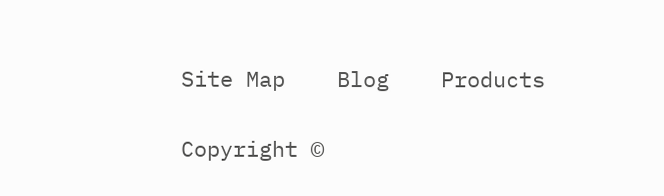Site Map    Blog    Products

Copyright ©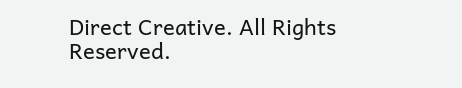Direct Creative. All Rights Reserved.